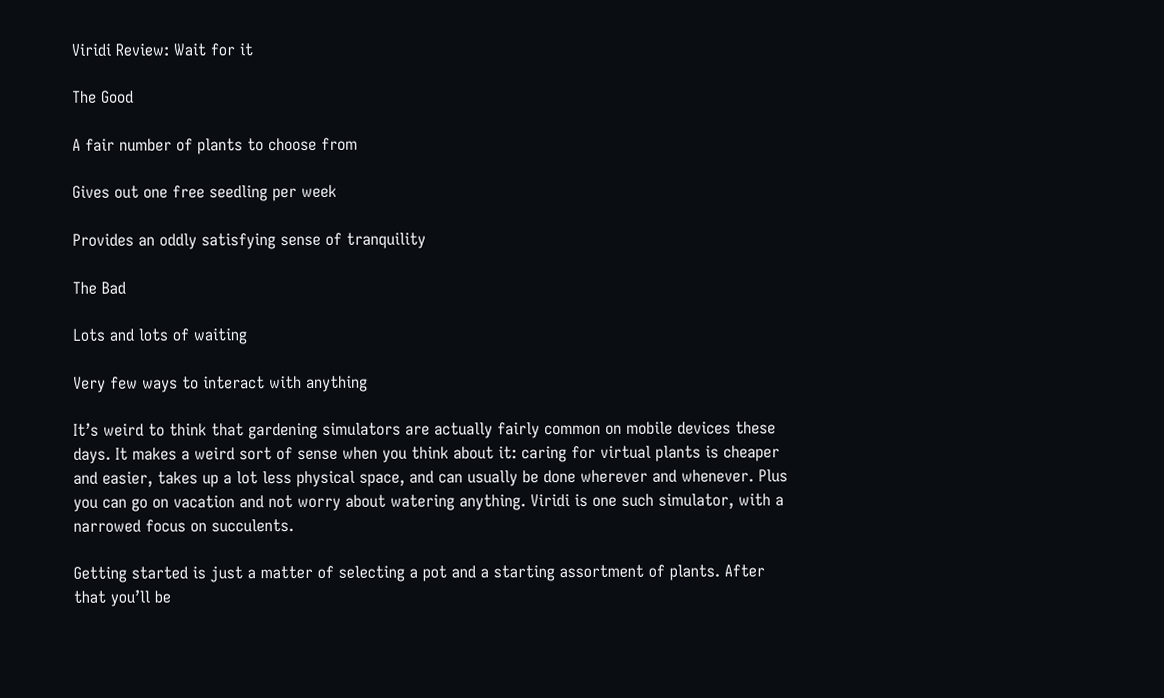Viridi Review: Wait for it

The Good

A fair number of plants to choose from

Gives out one free seedling per week

Provides an oddly satisfying sense of tranquility

The Bad

Lots and lots of waiting

Very few ways to interact with anything

It’s weird to think that gardening simulators are actually fairly common on mobile devices these days. It makes a weird sort of sense when you think about it: caring for virtual plants is cheaper and easier, takes up a lot less physical space, and can usually be done wherever and whenever. Plus you can go on vacation and not worry about watering anything. Viridi is one such simulator, with a narrowed focus on succulents.

Getting started is just a matter of selecting a pot and a starting assortment of plants. After that you’ll be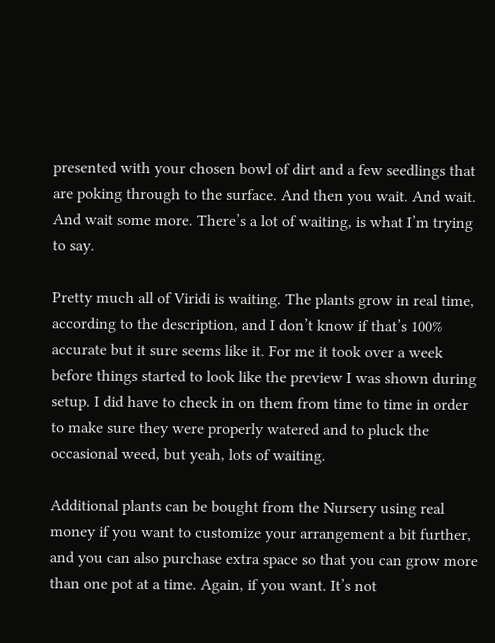presented with your chosen bowl of dirt and a few seedlings that are poking through to the surface. And then you wait. And wait. And wait some more. There’s a lot of waiting, is what I’m trying to say.

Pretty much all of Viridi is waiting. The plants grow in real time, according to the description, and I don’t know if that’s 100% accurate but it sure seems like it. For me it took over a week before things started to look like the preview I was shown during setup. I did have to check in on them from time to time in order to make sure they were properly watered and to pluck the occasional weed, but yeah, lots of waiting.

Additional plants can be bought from the Nursery using real money if you want to customize your arrangement a bit further, and you can also purchase extra space so that you can grow more than one pot at a time. Again, if you want. It’s not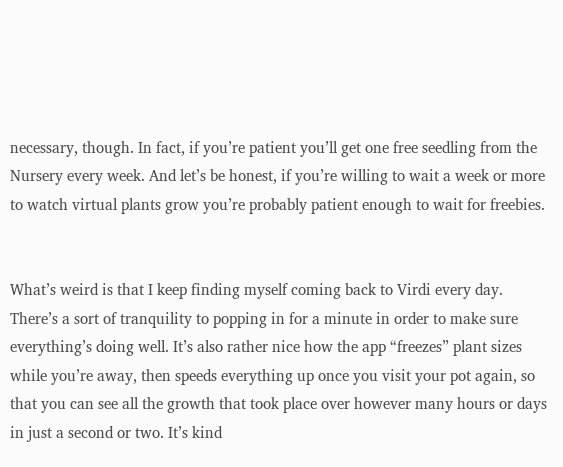necessary, though. In fact, if you’re patient you’ll get one free seedling from the Nursery every week. And let’s be honest, if you’re willing to wait a week or more to watch virtual plants grow you’re probably patient enough to wait for freebies.


What’s weird is that I keep finding myself coming back to Virdi every day. There’s a sort of tranquility to popping in for a minute in order to make sure everything’s doing well. It’s also rather nice how the app “freezes” plant sizes while you’re away, then speeds everything up once you visit your pot again, so that you can see all the growth that took place over however many hours or days in just a second or two. It’s kind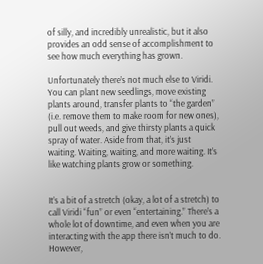of silly, and incredibly unrealistic, but it also provides an odd sense of accomplishment to see how much everything has grown.

Unfortunately there’s not much else to Viridi. You can plant new seedlings, move existing plants around, transfer plants to “the garden” (i.e. remove them to make room for new ones), pull out weeds, and give thirsty plants a quick spray of water. Aside from that, it’s just waiting. Waiting, waiting, and more waiting. It’s like watching plants grow or something.


It’s a bit of a stretch (okay, a lot of a stretch) to call Viridi “fun” or even “entertaining.” There’s a whole lot of downtime, and even when you are interacting with the app there isn’t much to do. However,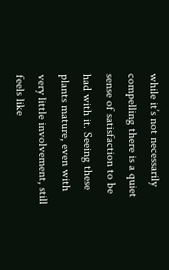while it’s not necessarily compelling there is a quiet sense of satisfaction to be had with it. Seeing these plants mature, even with very little involvement, still feels like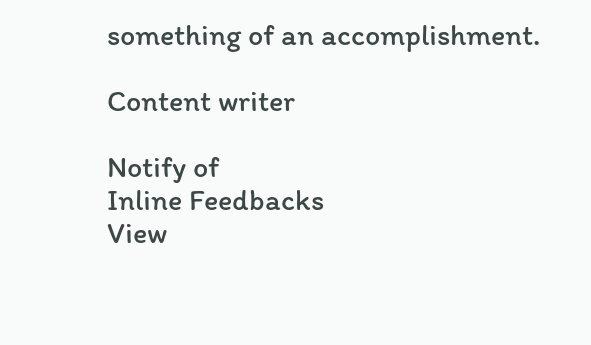something of an accomplishment.

Content writer

Notify of
Inline Feedbacks
View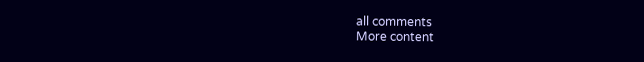all comments
More content